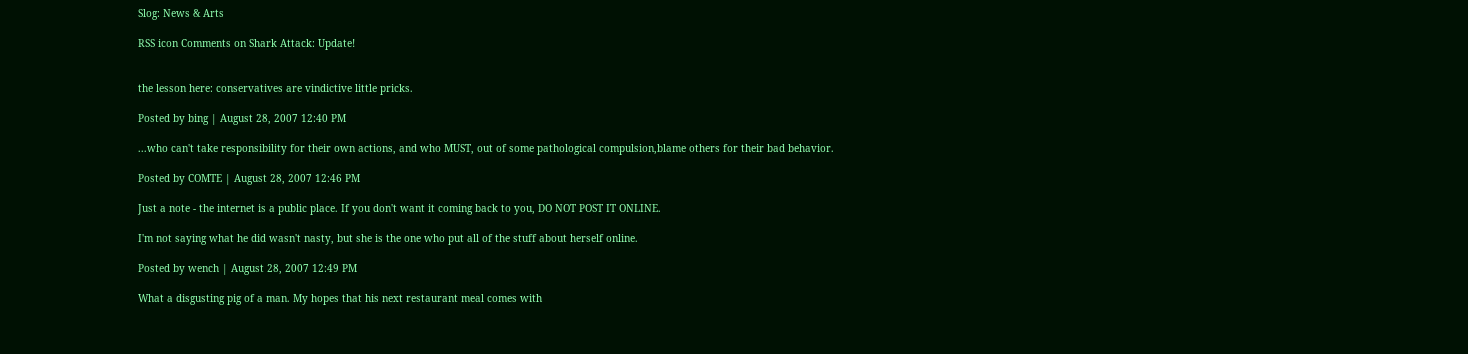Slog: News & Arts

RSS icon Comments on Shark Attack: Update!


the lesson here: conservatives are vindictive little pricks.

Posted by bing | August 28, 2007 12:40 PM

...who can't take responsibility for their own actions, and who MUST, out of some pathological compulsion,blame others for their bad behavior.

Posted by COMTE | August 28, 2007 12:46 PM

Just a note - the internet is a public place. If you don't want it coming back to you, DO NOT POST IT ONLINE.

I'm not saying what he did wasn't nasty, but she is the one who put all of the stuff about herself online.

Posted by wench | August 28, 2007 12:49 PM

What a disgusting pig of a man. My hopes that his next restaurant meal comes with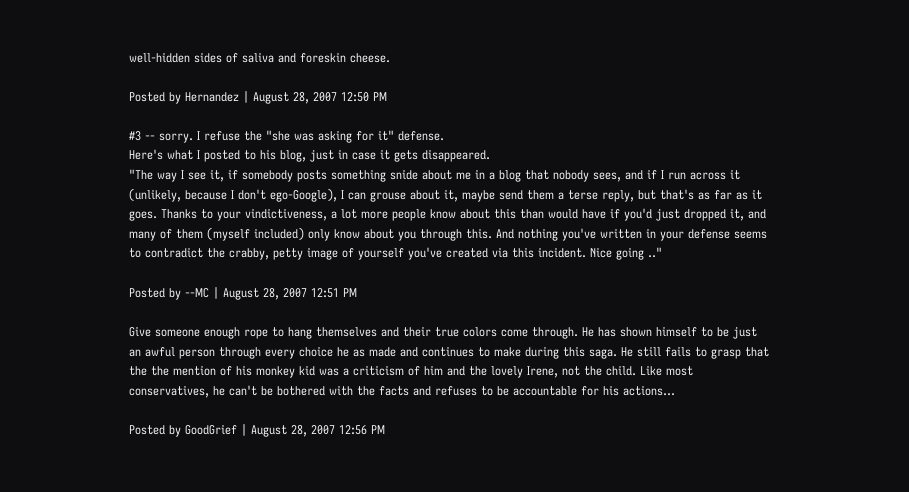well-hidden sides of saliva and foreskin cheese.

Posted by Hernandez | August 28, 2007 12:50 PM

#3 -- sorry. I refuse the "she was asking for it" defense.
Here's what I posted to his blog, just in case it gets disappeared.
"The way I see it, if somebody posts something snide about me in a blog that nobody sees, and if I run across it (unlikely, because I don't ego-Google), I can grouse about it, maybe send them a terse reply, but that's as far as it goes. Thanks to your vindictiveness, a lot more people know about this than would have if you'd just dropped it, and many of them (myself included) only know about you through this. And nothing you've written in your defense seems to contradict the crabby, petty image of yourself you've created via this incident. Nice going .."

Posted by --MC | August 28, 2007 12:51 PM

Give someone enough rope to hang themselves and their true colors come through. He has shown himself to be just an awful person through every choice he as made and continues to make during this saga. He still fails to grasp that the the mention of his monkey kid was a criticism of him and the lovely Irene, not the child. Like most conservatives, he can't be bothered with the facts and refuses to be accountable for his actions...

Posted by GoodGrief | August 28, 2007 12:56 PM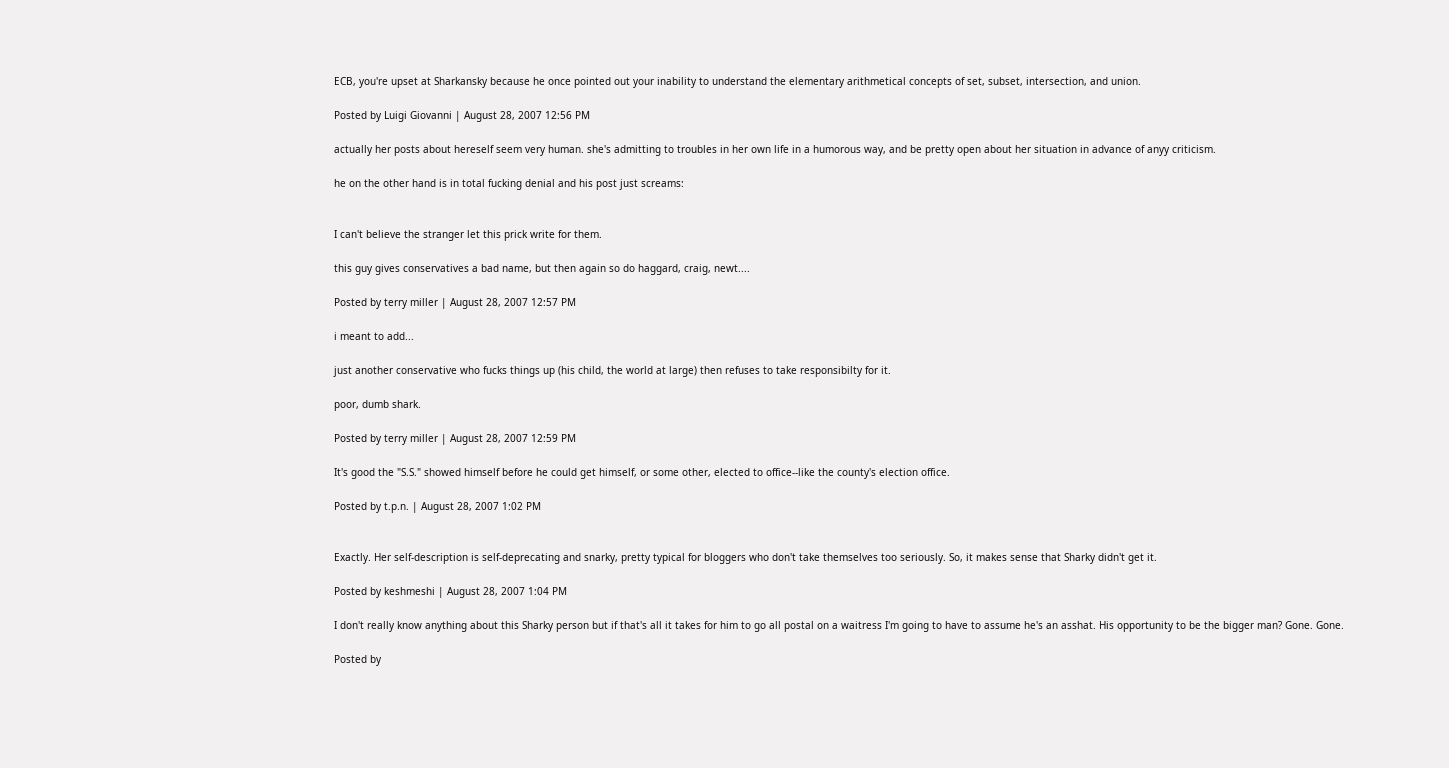ECB, you're upset at Sharkansky because he once pointed out your inability to understand the elementary arithmetical concepts of set, subset, intersection, and union.

Posted by Luigi Giovanni | August 28, 2007 12:56 PM

actually her posts about hereself seem very human. she's admitting to troubles in her own life in a humorous way, and be pretty open about her situation in advance of anyy criticism.

he on the other hand is in total fucking denial and his post just screams:


I can't believe the stranger let this prick write for them.

this guy gives conservatives a bad name, but then again so do haggard, craig, newt....

Posted by terry miller | August 28, 2007 12:57 PM

i meant to add...

just another conservative who fucks things up (his child, the world at large) then refuses to take responsibilty for it.

poor, dumb shark.

Posted by terry miller | August 28, 2007 12:59 PM

It's good the "S.S." showed himself before he could get himself, or some other, elected to office--like the county's election office.

Posted by t.p.n. | August 28, 2007 1:02 PM


Exactly. Her self-description is self-deprecating and snarky, pretty typical for bloggers who don't take themselves too seriously. So, it makes sense that Sharky didn't get it.

Posted by keshmeshi | August 28, 2007 1:04 PM

I don't really know anything about this Sharky person but if that's all it takes for him to go all postal on a waitress I'm going to have to assume he's an asshat. His opportunity to be the bigger man? Gone. Gone.

Posted by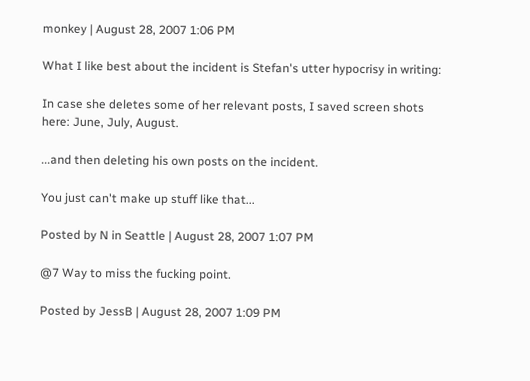monkey | August 28, 2007 1:06 PM

What I like best about the incident is Stefan's utter hypocrisy in writing:

In case she deletes some of her relevant posts, I saved screen shots here: June, July, August.

...and then deleting his own posts on the incident.

You just can't make up stuff like that...

Posted by N in Seattle | August 28, 2007 1:07 PM

@7 Way to miss the fucking point.

Posted by JessB | August 28, 2007 1:09 PM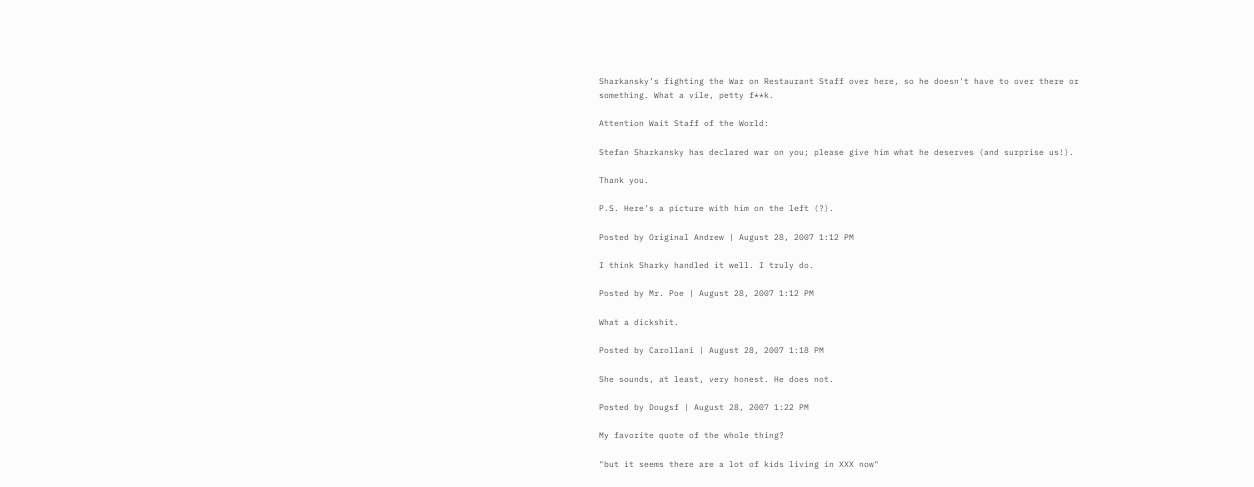Sharkansky’s fighting the War on Restaurant Staff over here, so he doesn't have to over there or something. What a vile, petty f**k.

Attention Wait Staff of the World:

Stefan Sharkansky has declared war on you; please give him what he deserves (and surprise us!).

Thank you.

P.S. Here’s a picture with him on the left (?).

Posted by Original Andrew | August 28, 2007 1:12 PM

I think Sharky handled it well. I truly do.

Posted by Mr. Poe | August 28, 2007 1:12 PM

What a dickshit.

Posted by Carollani | August 28, 2007 1:18 PM

She sounds, at least, very honest. He does not.

Posted by Dougsf | August 28, 2007 1:22 PM

My favorite quote of the whole thing?

"but it seems there are a lot of kids living in XXX now"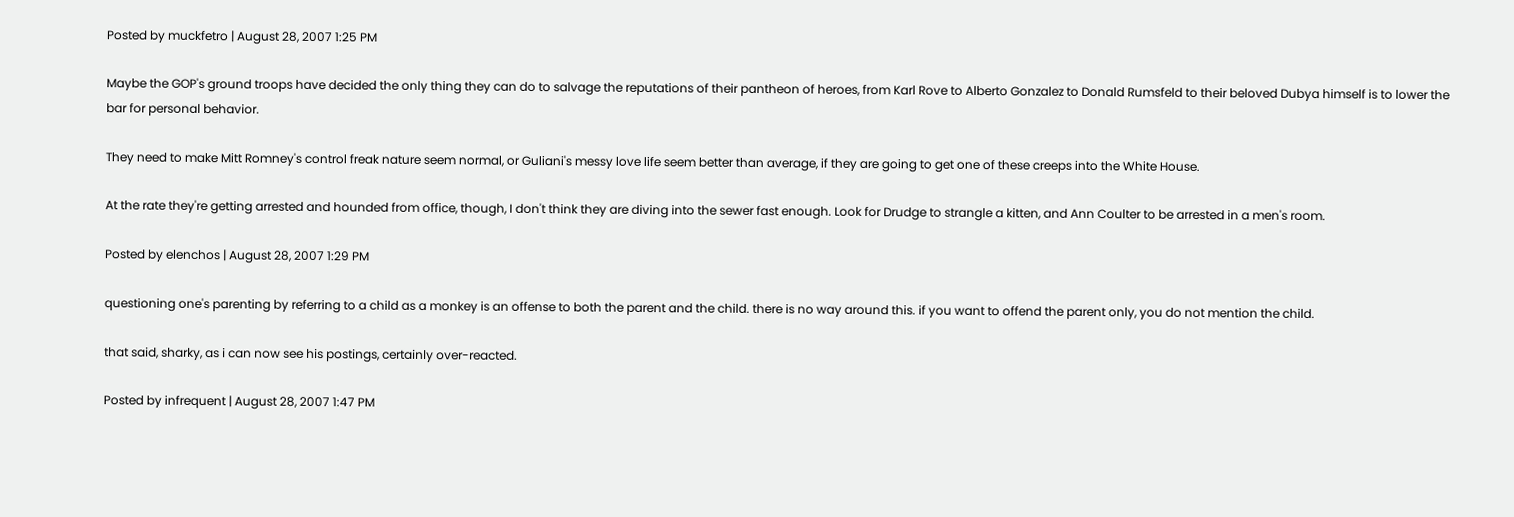Posted by muckfetro | August 28, 2007 1:25 PM

Maybe the GOP's ground troops have decided the only thing they can do to salvage the reputations of their pantheon of heroes, from Karl Rove to Alberto Gonzalez to Donald Rumsfeld to their beloved Dubya himself is to lower the bar for personal behavior.

They need to make Mitt Romney's control freak nature seem normal, or Guliani's messy love life seem better than average, if they are going to get one of these creeps into the White House.

At the rate they're getting arrested and hounded from office, though, I don't think they are diving into the sewer fast enough. Look for Drudge to strangle a kitten, and Ann Coulter to be arrested in a men's room.

Posted by elenchos | August 28, 2007 1:29 PM

questioning one's parenting by referring to a child as a monkey is an offense to both the parent and the child. there is no way around this. if you want to offend the parent only, you do not mention the child.

that said, sharky, as i can now see his postings, certainly over-reacted.

Posted by infrequent | August 28, 2007 1:47 PM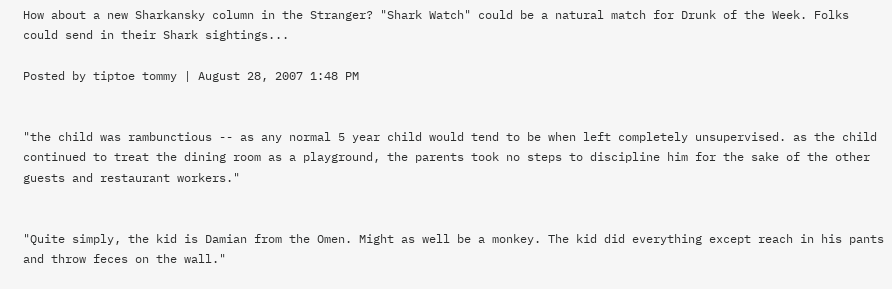How about a new Sharkansky column in the Stranger? "Shark Watch" could be a natural match for Drunk of the Week. Folks could send in their Shark sightings...

Posted by tiptoe tommy | August 28, 2007 1:48 PM


"the child was rambunctious -- as any normal 5 year child would tend to be when left completely unsupervised. as the child continued to treat the dining room as a playground, the parents took no steps to discipline him for the sake of the other guests and restaurant workers."


"Quite simply, the kid is Damian from the Omen. Might as well be a monkey. The kid did everything except reach in his pants and throw feces on the wall."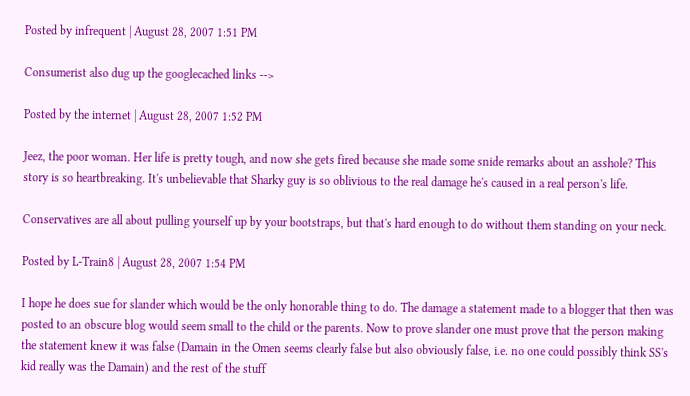Posted by infrequent | August 28, 2007 1:51 PM

Consumerist also dug up the googlecached links -->

Posted by the internet | August 28, 2007 1:52 PM

Jeez, the poor woman. Her life is pretty tough, and now she gets fired because she made some snide remarks about an asshole? This story is so heartbreaking. It's unbelievable that Sharky guy is so oblivious to the real damage he's caused in a real person's life.

Conservatives are all about pulling yourself up by your bootstraps, but that's hard enough to do without them standing on your neck.

Posted by L-Train8 | August 28, 2007 1:54 PM

I hope he does sue for slander which would be the only honorable thing to do. The damage a statement made to a blogger that then was posted to an obscure blog would seem small to the child or the parents. Now to prove slander one must prove that the person making the statement knew it was false (Damain in the Omen seems clearly false but also obviously false, i.e. no one could possibly think SS's kid really was the Damain) and the rest of the stuff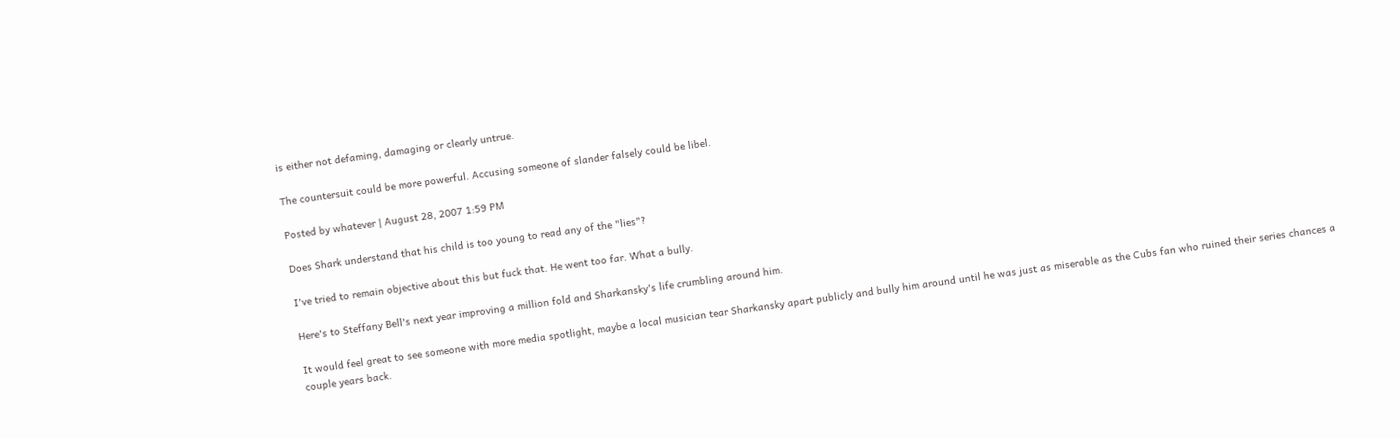is either not defaming, damaging or clearly untrue.

The countersuit could be more powerful. Accusing someone of slander falsely could be libel.

Posted by whatever | August 28, 2007 1:59 PM

Does Shark understand that his child is too young to read any of the "lies"?

I've tried to remain objective about this but fuck that. He went too far. What a bully.

Here's to Steffany Bell's next year improving a million fold and Sharkansky's life crumbling around him.

It would feel great to see someone with more media spotlight, maybe a local musician tear Sharkansky apart publicly and bully him around until he was just as miserable as the Cubs fan who ruined their series chances a couple years back.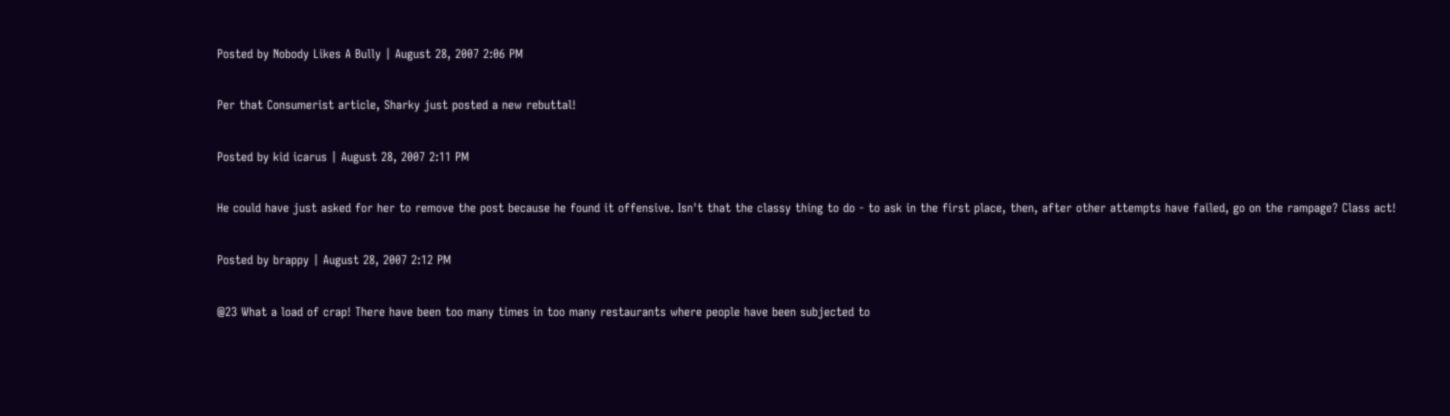Posted by Nobody Likes A Bully | August 28, 2007 2:06 PM

Per that Consumerist article, Sharky just posted a new rebuttal!

Posted by kid icarus | August 28, 2007 2:11 PM

He could have just asked for her to remove the post because he found it offensive. Isn't that the classy thing to do - to ask in the first place, then, after other attempts have failed, go on the rampage? Class act!

Posted by brappy | August 28, 2007 2:12 PM

@23 What a load of crap! There have been too many times in too many restaurants where people have been subjected to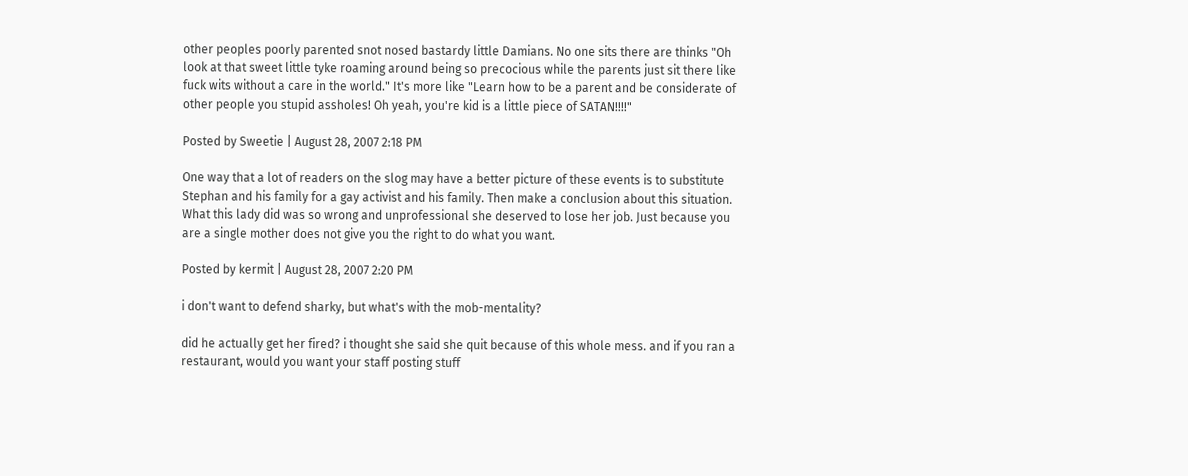other peoples poorly parented snot nosed bastardy little Damians. No one sits there are thinks "Oh look at that sweet little tyke roaming around being so precocious while the parents just sit there like fuck wits without a care in the world." It's more like "Learn how to be a parent and be considerate of other people you stupid assholes! Oh yeah, you're kid is a little piece of SATAN!!!!"

Posted by Sweetie | August 28, 2007 2:18 PM

One way that a lot of readers on the slog may have a better picture of these events is to substitute Stephan and his family for a gay activist and his family. Then make a conclusion about this situation. What this lady did was so wrong and unprofessional she deserved to lose her job. Just because you are a single mother does not give you the right to do what you want.

Posted by kermit | August 28, 2007 2:20 PM

i don't want to defend sharky, but what's with the mob-mentality?

did he actually get her fired? i thought she said she quit because of this whole mess. and if you ran a restaurant, would you want your staff posting stuff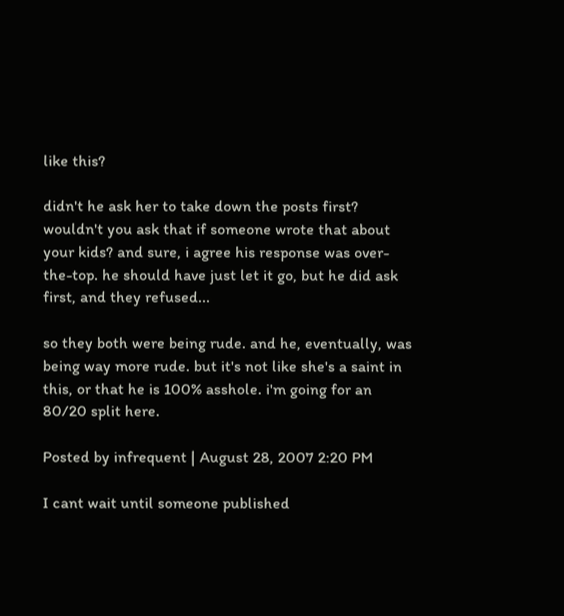like this?

didn't he ask her to take down the posts first? wouldn't you ask that if someone wrote that about your kids? and sure, i agree his response was over-the-top. he should have just let it go, but he did ask first, and they refused...

so they both were being rude. and he, eventually, was being way more rude. but it's not like she's a saint in this, or that he is 100% asshole. i'm going for an 80/20 split here.

Posted by infrequent | August 28, 2007 2:20 PM

I cant wait until someone published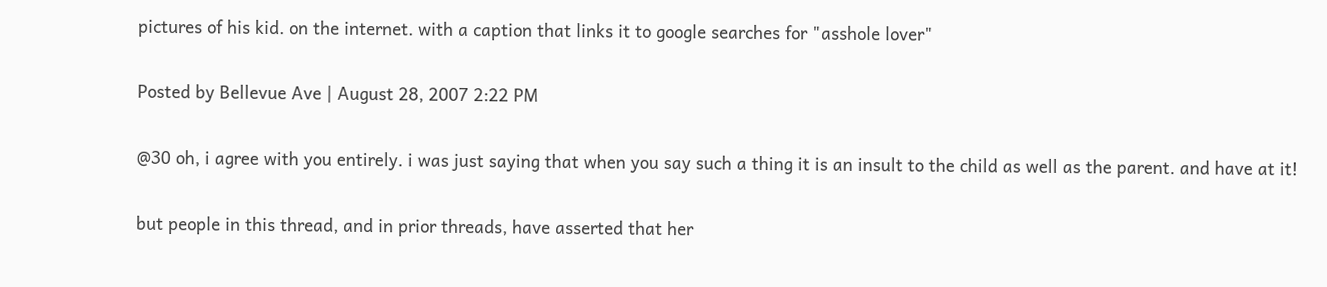pictures of his kid. on the internet. with a caption that links it to google searches for "asshole lover"

Posted by Bellevue Ave | August 28, 2007 2:22 PM

@30 oh, i agree with you entirely. i was just saying that when you say such a thing it is an insult to the child as well as the parent. and have at it!

but people in this thread, and in prior threads, have asserted that her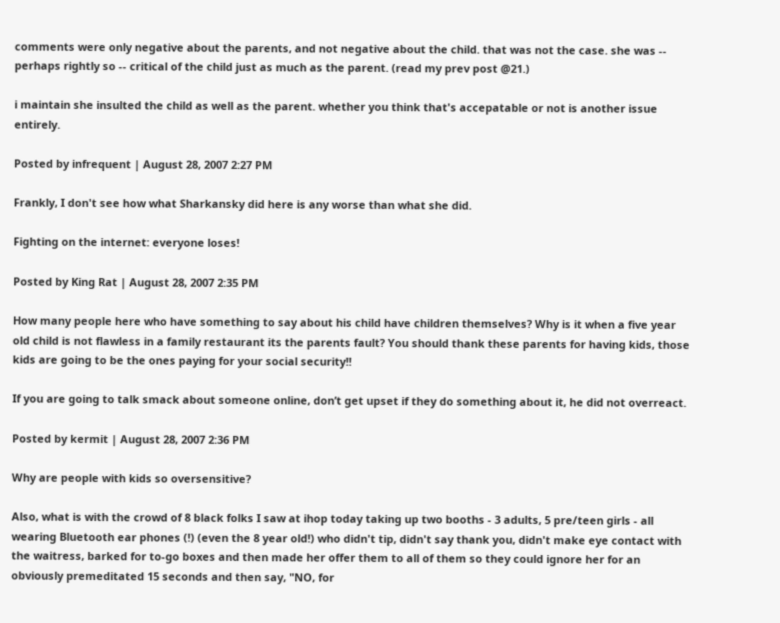comments were only negative about the parents, and not negative about the child. that was not the case. she was -- perhaps rightly so -- critical of the child just as much as the parent. (read my prev post @21.)

i maintain she insulted the child as well as the parent. whether you think that's accepatable or not is another issue entirely.

Posted by infrequent | August 28, 2007 2:27 PM

Frankly, I don't see how what Sharkansky did here is any worse than what she did.

Fighting on the internet: everyone loses!

Posted by King Rat | August 28, 2007 2:35 PM

How many people here who have something to say about his child have children themselves? Why is it when a five year old child is not flawless in a family restaurant its the parents fault? You should thank these parents for having kids, those kids are going to be the ones paying for your social security!!

If you are going to talk smack about someone online, don’t get upset if they do something about it, he did not overreact.

Posted by kermit | August 28, 2007 2:36 PM

Why are people with kids so oversensitive?

Also, what is with the crowd of 8 black folks I saw at ihop today taking up two booths - 3 adults, 5 pre/teen girls - all wearing Bluetooth ear phones (!) (even the 8 year old!) who didn't tip, didn't say thank you, didn't make eye contact with the waitress, barked for to-go boxes and then made her offer them to all of them so they could ignore her for an obviously premeditated 15 seconds and then say, "NO, for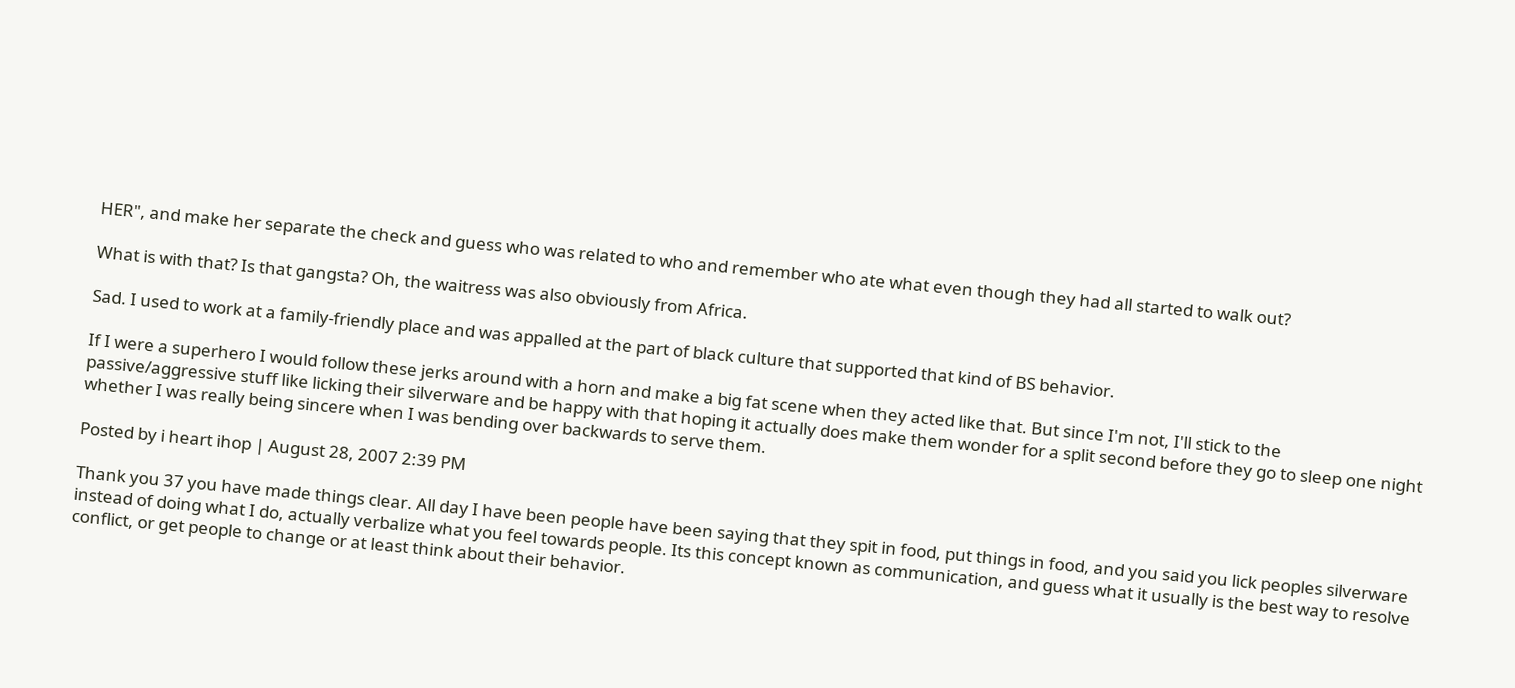HER", and make her separate the check and guess who was related to who and remember who ate what even though they had all started to walk out?

What is with that? Is that gangsta? Oh, the waitress was also obviously from Africa.

Sad. I used to work at a family-friendly place and was appalled at the part of black culture that supported that kind of BS behavior.

If I were a superhero I would follow these jerks around with a horn and make a big fat scene when they acted like that. But since I'm not, I'll stick to the passive/aggressive stuff like licking their silverware and be happy with that hoping it actually does make them wonder for a split second before they go to sleep one night whether I was really being sincere when I was bending over backwards to serve them.

Posted by i heart ihop | August 28, 2007 2:39 PM

Thank you 37 you have made things clear. All day I have been people have been saying that they spit in food, put things in food, and you said you lick peoples silverware instead of doing what I do, actually verbalize what you feel towards people. Its this concept known as communication, and guess what it usually is the best way to resolve conflict, or get people to change or at least think about their behavior.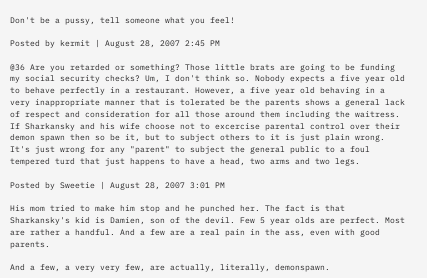Don't be a pussy, tell someone what you feel!

Posted by kermit | August 28, 2007 2:45 PM

@36 Are you retarded or something? Those little brats are going to be funding my social security checks? Um, I don't think so. Nobody expects a five year old to behave perfectly in a restaurant. However, a five year old behaving in a very inappropriate manner that is tolerated be the parents shows a general lack of respect and consideration for all those around them including the waitress. If Sharkansky and his wife choose not to excercise parental control over their demon spawn then so be it, but to subject others to it is just plain wrong. It's just wrong for any "parent" to subject the general public to a foul tempered turd that just happens to have a head, two arms and two legs.

Posted by Sweetie | August 28, 2007 3:01 PM

His mom tried to make him stop and he punched her. The fact is that Sharkansky's kid is Damien, son of the devil. Few 5 year olds are perfect. Most are rather a handful. And a few are a real pain in the ass, even with good parents.

And a few, a very very few, are actually, literally, demonspawn.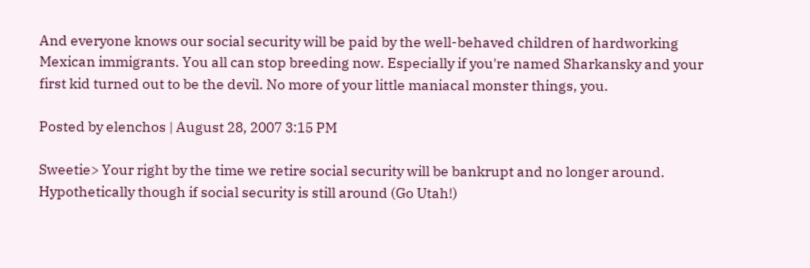And everyone knows our social security will be paid by the well-behaved children of hardworking Mexican immigrants. You all can stop breeding now. Especially if you're named Sharkansky and your first kid turned out to be the devil. No more of your little maniacal monster things, you.

Posted by elenchos | August 28, 2007 3:15 PM

Sweetie> Your right by the time we retire social security will be bankrupt and no longer around. Hypothetically though if social security is still around (Go Utah!)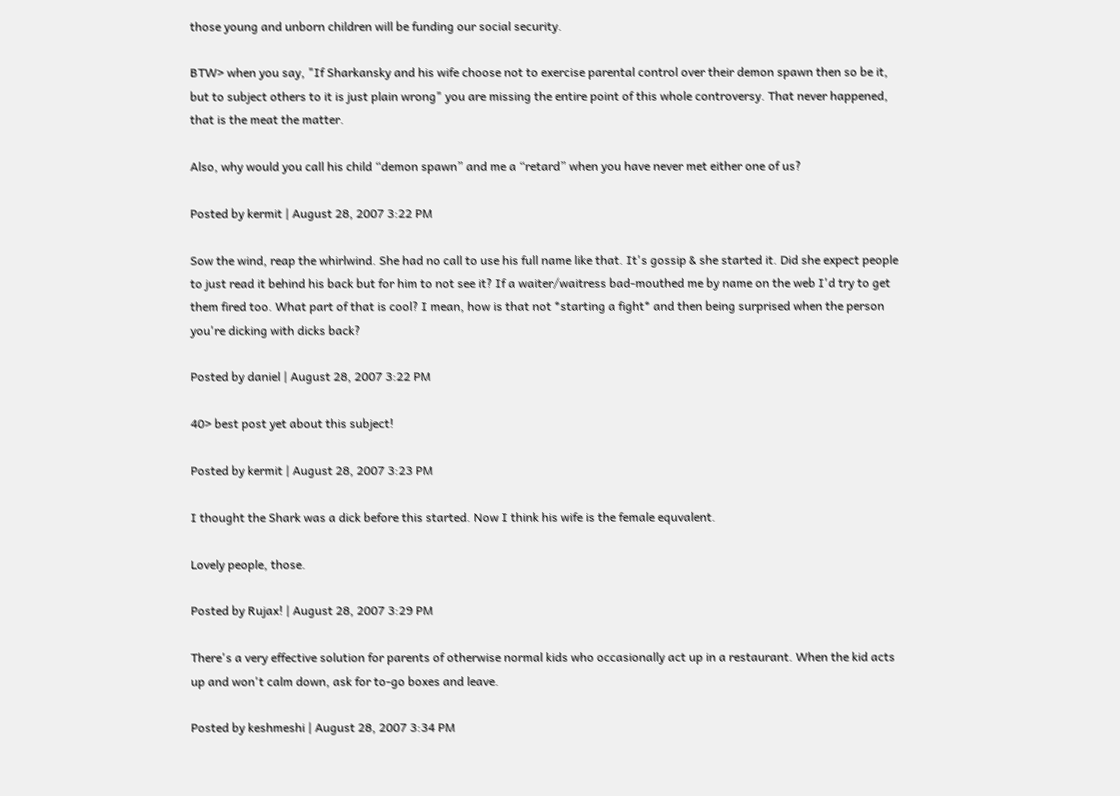those young and unborn children will be funding our social security.

BTW> when you say, "If Sharkansky and his wife choose not to exercise parental control over their demon spawn then so be it, but to subject others to it is just plain wrong" you are missing the entire point of this whole controversy. That never happened, that is the meat the matter.

Also, why would you call his child “demon spawn” and me a “retard” when you have never met either one of us?

Posted by kermit | August 28, 2007 3:22 PM

Sow the wind, reap the whirlwind. She had no call to use his full name like that. It's gossip & she started it. Did she expect people to just read it behind his back but for him to not see it? If a waiter/waitress bad-mouthed me by name on the web I'd try to get them fired too. What part of that is cool? I mean, how is that not *starting a fight* and then being surprised when the person you're dicking with dicks back?

Posted by daniel | August 28, 2007 3:22 PM

40> best post yet about this subject!

Posted by kermit | August 28, 2007 3:23 PM

I thought the Shark was a dick before this started. Now I think his wife is the female equvalent.

Lovely people, those.

Posted by Rujax! | August 28, 2007 3:29 PM

There's a very effective solution for parents of otherwise normal kids who occasionally act up in a restaurant. When the kid acts up and won't calm down, ask for to-go boxes and leave.

Posted by keshmeshi | August 28, 2007 3:34 PM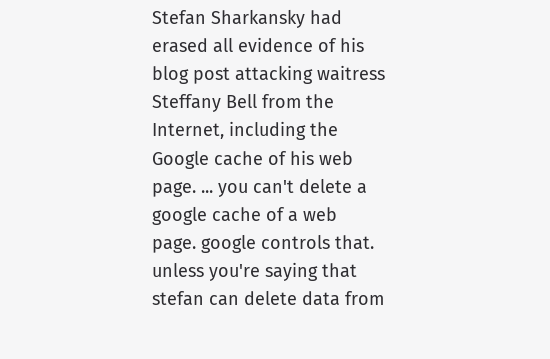Stefan Sharkansky had erased all evidence of his blog post attacking waitress Steffany Bell from the Internet, including the Google cache of his web page. ... you can't delete a google cache of a web page. google controls that. unless you're saying that stefan can delete data from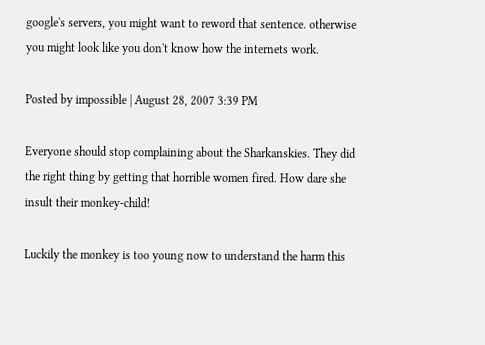google's servers, you might want to reword that sentence. otherwise you might look like you don't know how the internets work.

Posted by impossible | August 28, 2007 3:39 PM

Everyone should stop complaining about the Sharkanskies. They did the right thing by getting that horrible women fired. How dare she insult their monkey-child!

Luckily the monkey is too young now to understand the harm this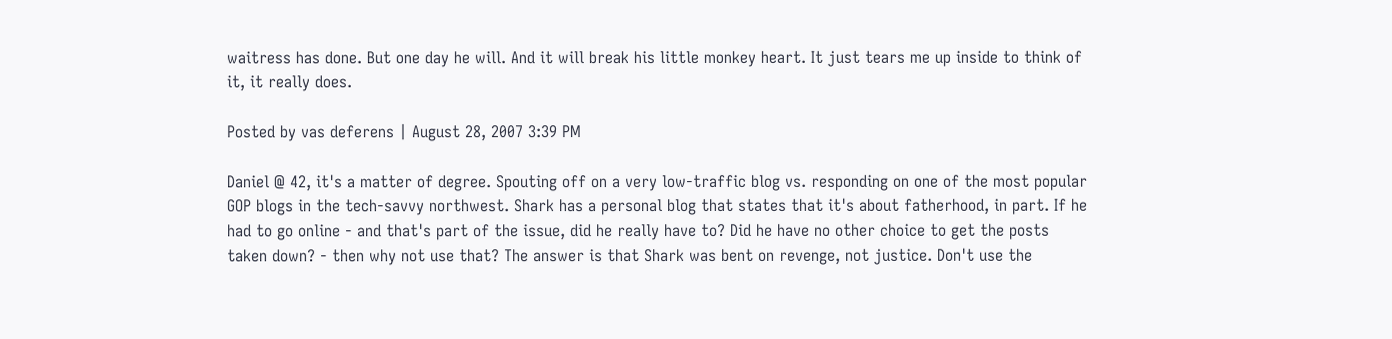waitress has done. But one day he will. And it will break his little monkey heart. It just tears me up inside to think of it, it really does.

Posted by vas deferens | August 28, 2007 3:39 PM

Daniel @ 42, it's a matter of degree. Spouting off on a very low-traffic blog vs. responding on one of the most popular GOP blogs in the tech-savvy northwest. Shark has a personal blog that states that it's about fatherhood, in part. If he had to go online - and that's part of the issue, did he really have to? Did he have no other choice to get the posts taken down? - then why not use that? The answer is that Shark was bent on revenge, not justice. Don't use the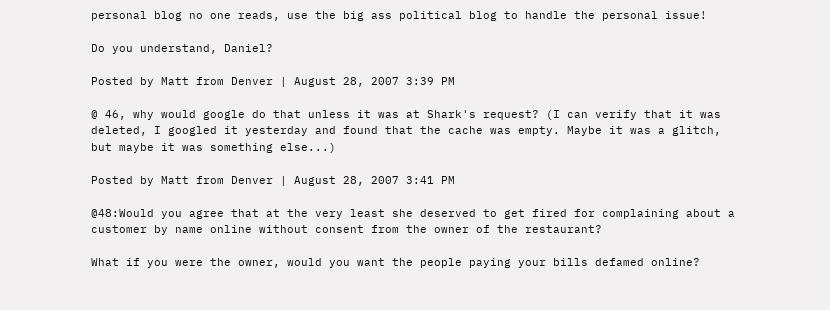personal blog no one reads, use the big ass political blog to handle the personal issue!

Do you understand, Daniel?

Posted by Matt from Denver | August 28, 2007 3:39 PM

@ 46, why would google do that unless it was at Shark's request? (I can verify that it was deleted, I googled it yesterday and found that the cache was empty. Maybe it was a glitch, but maybe it was something else...)

Posted by Matt from Denver | August 28, 2007 3:41 PM

@48:Would you agree that at the very least she deserved to get fired for complaining about a customer by name online without consent from the owner of the restaurant?

What if you were the owner, would you want the people paying your bills defamed online?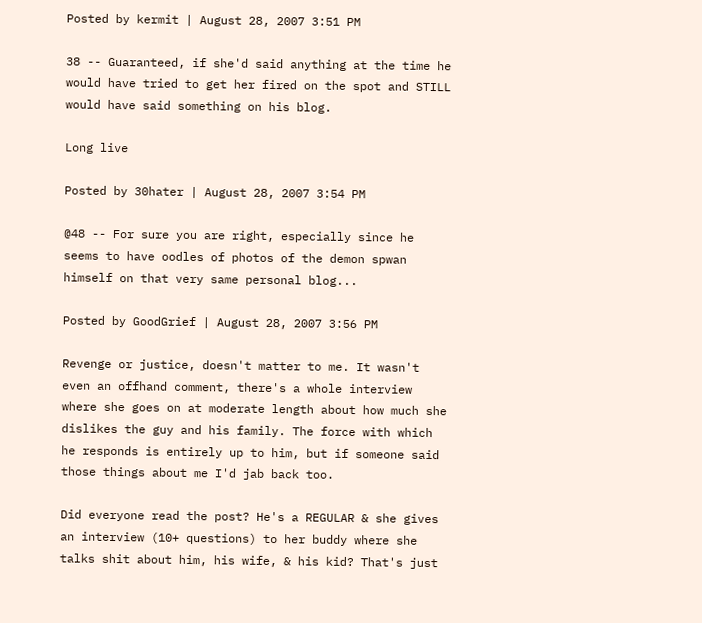Posted by kermit | August 28, 2007 3:51 PM

38 -- Guaranteed, if she'd said anything at the time he would have tried to get her fired on the spot and STILL would have said something on his blog.

Long live

Posted by 30hater | August 28, 2007 3:54 PM

@48 -- For sure you are right, especially since he seems to have oodles of photos of the demon spwan himself on that very same personal blog...

Posted by GoodGrief | August 28, 2007 3:56 PM

Revenge or justice, doesn't matter to me. It wasn't even an offhand comment, there's a whole interview where she goes on at moderate length about how much she dislikes the guy and his family. The force with which he responds is entirely up to him, but if someone said those things about me I'd jab back too.

Did everyone read the post? He's a REGULAR & she gives an interview (10+ questions) to her buddy where she talks shit about him, his wife, & his kid? That's just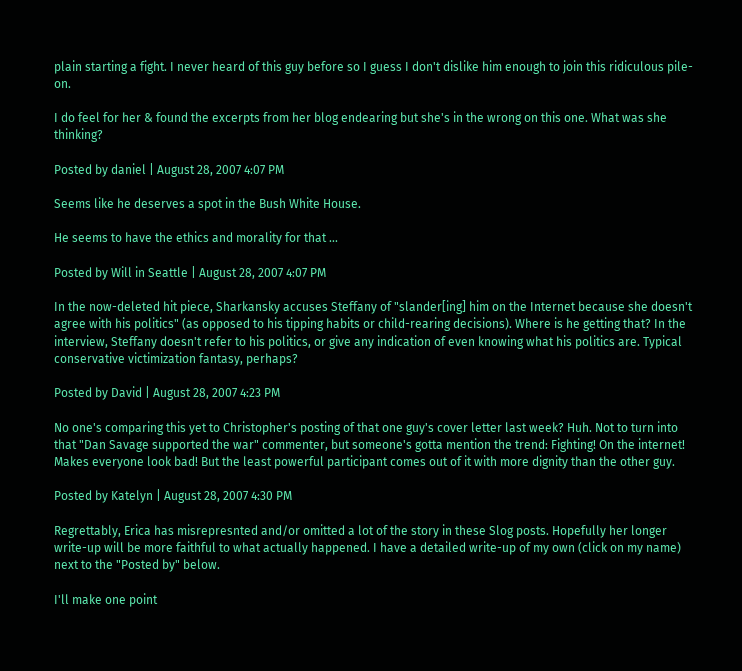plain starting a fight. I never heard of this guy before so I guess I don't dislike him enough to join this ridiculous pile-on.

I do feel for her & found the excerpts from her blog endearing but she's in the wrong on this one. What was she thinking?

Posted by daniel | August 28, 2007 4:07 PM

Seems like he deserves a spot in the Bush White House.

He seems to have the ethics and morality for that ...

Posted by Will in Seattle | August 28, 2007 4:07 PM

In the now-deleted hit piece, Sharkansky accuses Steffany of "slander[ing] him on the Internet because she doesn't agree with his politics" (as opposed to his tipping habits or child-rearing decisions). Where is he getting that? In the interview, Steffany doesn't refer to his politics, or give any indication of even knowing what his politics are. Typical conservative victimization fantasy, perhaps?

Posted by David | August 28, 2007 4:23 PM

No one's comparing this yet to Christopher's posting of that one guy's cover letter last week? Huh. Not to turn into that "Dan Savage supported the war" commenter, but someone's gotta mention the trend: Fighting! On the internet! Makes everyone look bad! But the least powerful participant comes out of it with more dignity than the other guy.

Posted by Katelyn | August 28, 2007 4:30 PM

Regrettably, Erica has misrepresnted and/or omitted a lot of the story in these Slog posts. Hopefully her longer write-up will be more faithful to what actually happened. I have a detailed write-up of my own (click on my name) next to the "Posted by" below.

I'll make one point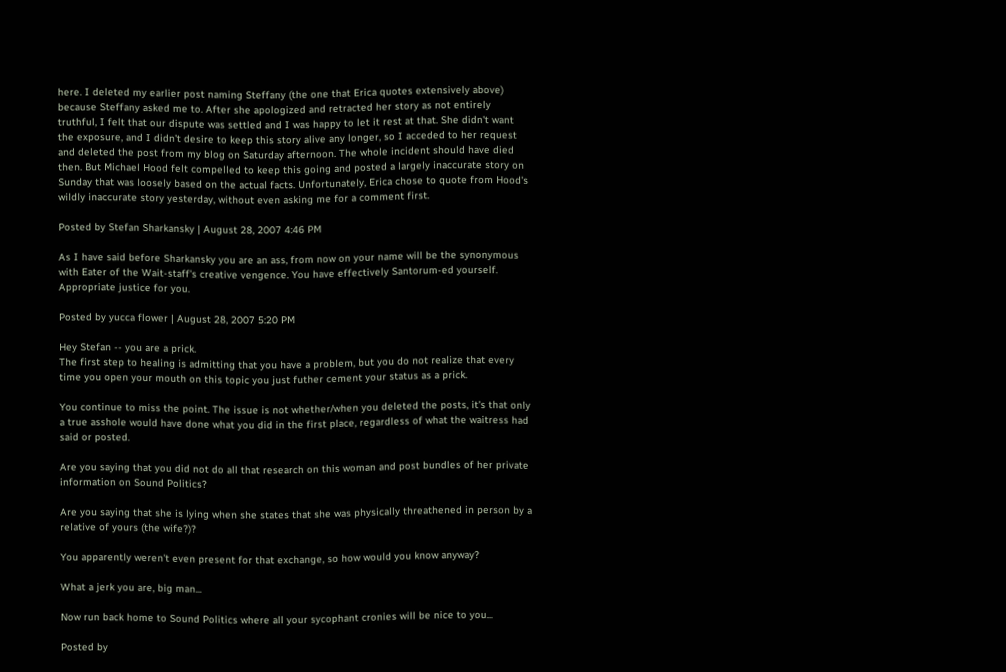here. I deleted my earlier post naming Steffany (the one that Erica quotes extensively above) because Steffany asked me to. After she apologized and retracted her story as not entirely truthful, I felt that our dispute was settled and I was happy to let it rest at that. She didn't want the exposure, and I didn't desire to keep this story alive any longer, so I acceded to her request and deleted the post from my blog on Saturday afternoon. The whole incident should have died then. But Michael Hood felt compelled to keep this going and posted a largely inaccurate story on Sunday that was loosely based on the actual facts. Unfortunately, Erica chose to quote from Hood's wildly inaccurate story yesterday, without even asking me for a comment first.

Posted by Stefan Sharkansky | August 28, 2007 4:46 PM

As I have said before Sharkansky you are an ass, from now on your name will be the synonymous with Eater of the Wait-staff's creative vengence. You have effectively Santorum-ed yourself. Appropriate justice for you.

Posted by yucca flower | August 28, 2007 5:20 PM

Hey Stefan -- you are a prick.
The first step to healing is admitting that you have a problem, but you do not realize that every time you open your mouth on this topic you just futher cement your status as a prick.

You continue to miss the point. The issue is not whether/when you deleted the posts, it's that only a true asshole would have done what you did in the first place, regardless of what the waitress had said or posted.

Are you saying that you did not do all that research on this woman and post bundles of her private information on Sound Politics?

Are you saying that she is lying when she states that she was physically threathened in person by a relative of yours (the wife?)?

You apparently weren't even present for that exchange, so how would you know anyway?

What a jerk you are, big man...

Now run back home to Sound Politics where all your sycophant cronies will be nice to you...

Posted by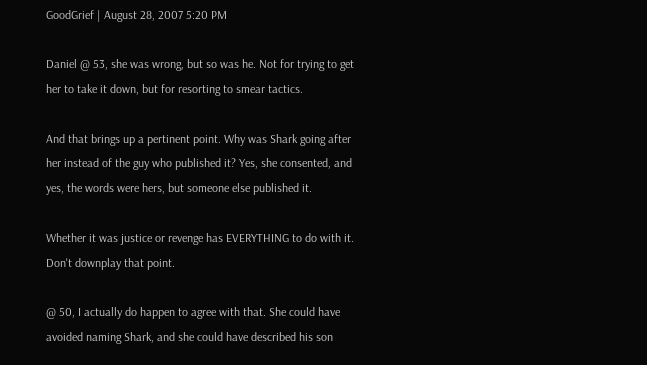GoodGrief | August 28, 2007 5:20 PM

Daniel @ 53, she was wrong, but so was he. Not for trying to get her to take it down, but for resorting to smear tactics.

And that brings up a pertinent point. Why was Shark going after her instead of the guy who published it? Yes, she consented, and yes, the words were hers, but someone else published it.

Whether it was justice or revenge has EVERYTHING to do with it. Don't downplay that point.

@ 50, I actually do happen to agree with that. She could have avoided naming Shark, and she could have described his son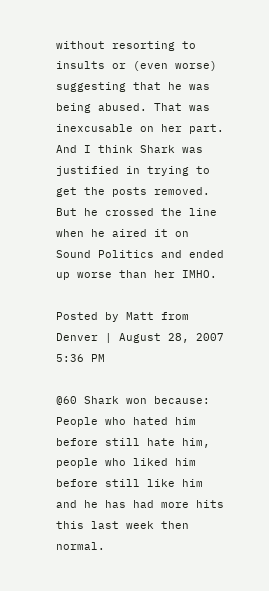without resorting to insults or (even worse) suggesting that he was being abused. That was inexcusable on her part. And I think Shark was justified in trying to get the posts removed. But he crossed the line when he aired it on Sound Politics and ended up worse than her IMHO.

Posted by Matt from Denver | August 28, 2007 5:36 PM

@60 Shark won because: People who hated him before still hate him, people who liked him before still like him and he has had more hits this last week then normal.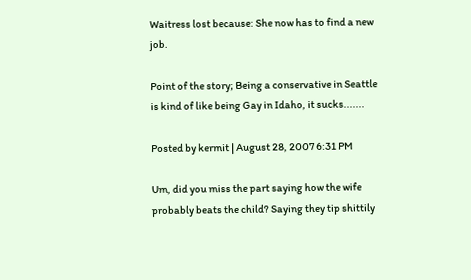Waitress lost because: She now has to find a new job.

Point of the story; Being a conservative in Seattle is kind of like being Gay in Idaho, it sucks.......

Posted by kermit | August 28, 2007 6:31 PM

Um, did you miss the part saying how the wife probably beats the child? Saying they tip shittily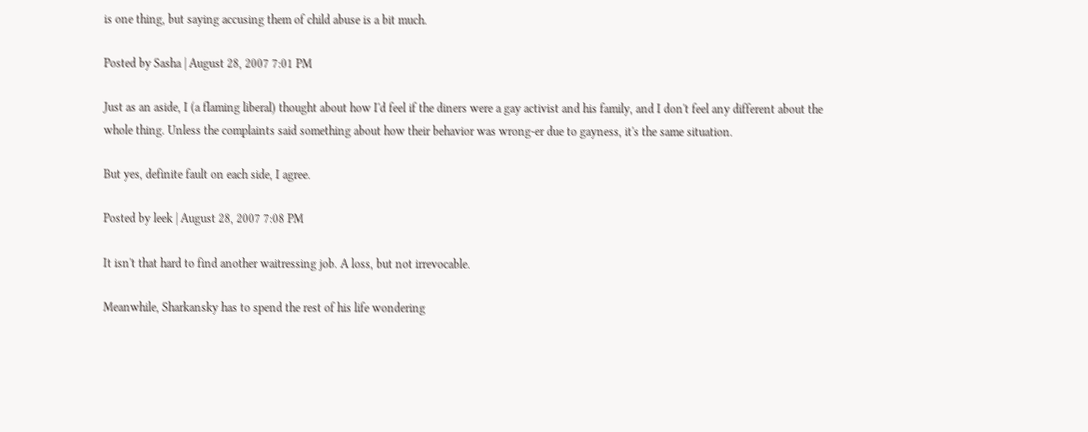is one thing, but saying accusing them of child abuse is a bit much.

Posted by Sasha | August 28, 2007 7:01 PM

Just as an aside, I (a flaming liberal) thought about how I'd feel if the diners were a gay activist and his family, and I don't feel any different about the whole thing. Unless the complaints said something about how their behavior was wrong-er due to gayness, it's the same situation.

But yes, definite fault on each side, I agree.

Posted by leek | August 28, 2007 7:08 PM

It isn't that hard to find another waitressing job. A loss, but not irrevocable.

Meanwhile, Sharkansky has to spend the rest of his life wondering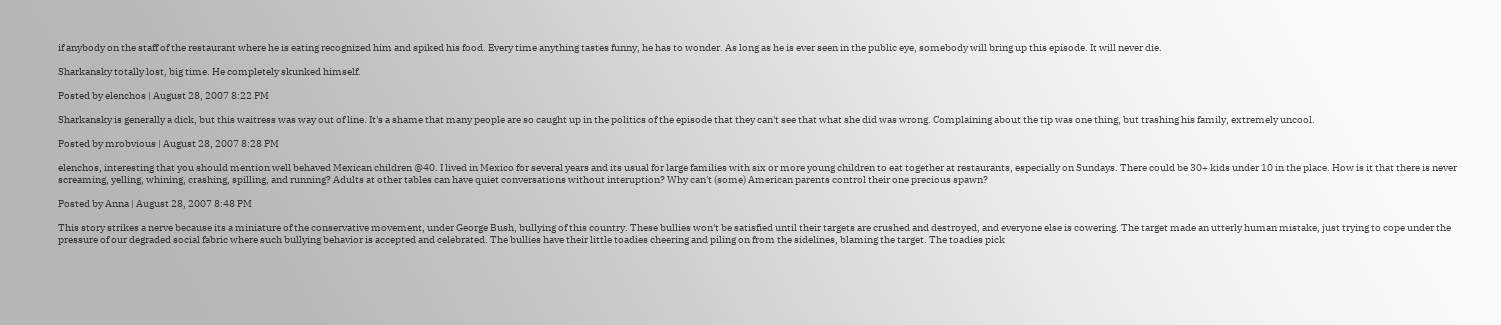if anybody on the staff of the restaurant where he is eating recognized him and spiked his food. Every time anything tastes funny, he has to wonder. As long as he is ever seen in the public eye, somebody will bring up this episode. It will never die.

Sharkansky totally lost, big time. He completely skunked himself.

Posted by elenchos | August 28, 2007 8:22 PM

Sharkansky is generally a dick, but this waitress was way out of line. It's a shame that many people are so caught up in the politics of the episode that they can't see that what she did was wrong. Complaining about the tip was one thing, but trashing his family, extremely uncool.

Posted by mrobvious | August 28, 2007 8:28 PM

elenchos, interesting that you should mention well behaved Mexican children @40. I lived in Mexico for several years and its usual for large families with six or more young children to eat together at restaurants, especially on Sundays. There could be 30+ kids under 10 in the place. How is it that there is never screaming, yelling, whining, crashing, spilling, and running? Adults at other tables can have quiet conversations without interuption? Why can't (some) American parents control their one precious spawn?

Posted by Anna | August 28, 2007 8:48 PM

This story strikes a nerve because its a miniature of the conservative movement, under George Bush, bullying of this country. These bullies won't be satisfied until their targets are crushed and destroyed, and everyone else is cowering. The target made an utterly human mistake, just trying to cope under the pressure of our degraded social fabric where such bullying behavior is accepted and celebrated. The bullies have their little toadies cheering and piling on from the sidelines, blaming the target. The toadies pick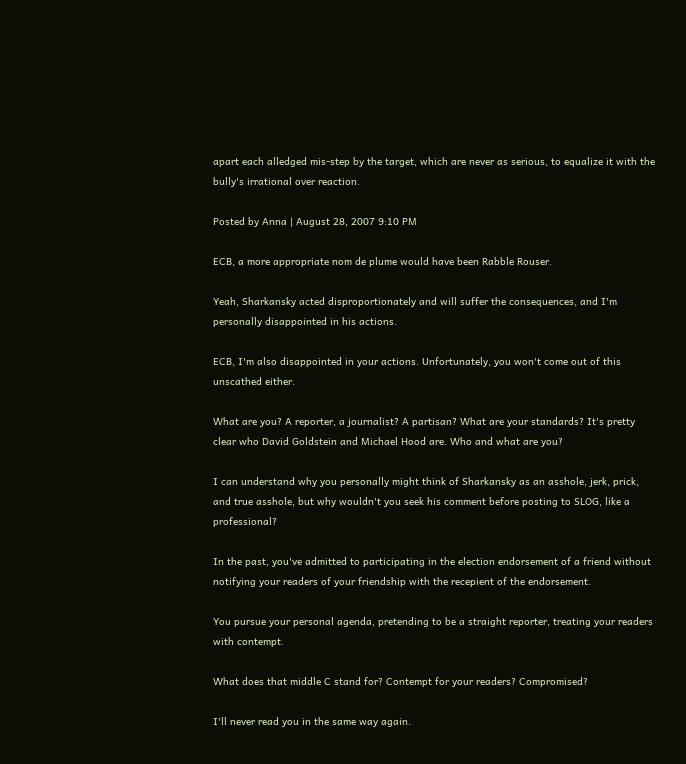apart each alledged mis-step by the target, which are never as serious, to equalize it with the bully's irrational over reaction.

Posted by Anna | August 28, 2007 9:10 PM

ECB, a more appropriate nom de plume would have been Rabble Rouser.

Yeah, Sharkansky acted disproportionately and will suffer the consequences, and I'm personally disappointed in his actions.

ECB, I'm also disappointed in your actions. Unfortunately, you won't come out of this unscathed either.

What are you? A reporter, a journalist? A partisan? What are your standards? It's pretty clear who David Goldstein and Michael Hood are. Who and what are you?

I can understand why you personally might think of Sharkansky as an asshole, jerk, prick, and true asshole, but why wouldn't you seek his comment before posting to SLOG, like a professional?

In the past, you've admitted to participating in the election endorsement of a friend without notifying your readers of your friendship with the recepient of the endorsement.

You pursue your personal agenda, pretending to be a straight reporter, treating your readers with contempt.

What does that middle C stand for? Contempt for your readers? Compromised?

I'll never read you in the same way again.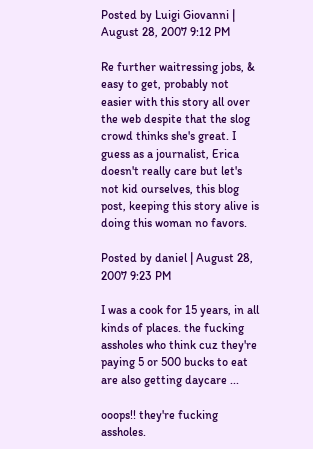Posted by Luigi Giovanni | August 28, 2007 9:12 PM

Re further waitressing jobs, & easy to get, probably not easier with this story all over the web despite that the slog crowd thinks she's great. I guess as a journalist, Erica doesn't really care but let's not kid ourselves, this blog post, keeping this story alive is doing this woman no favors.

Posted by daniel | August 28, 2007 9:23 PM

I was a cook for 15 years, in all kinds of places. the fucking assholes who think cuz they're paying 5 or 500 bucks to eat are also getting daycare ...

ooops!! they're fucking assholes.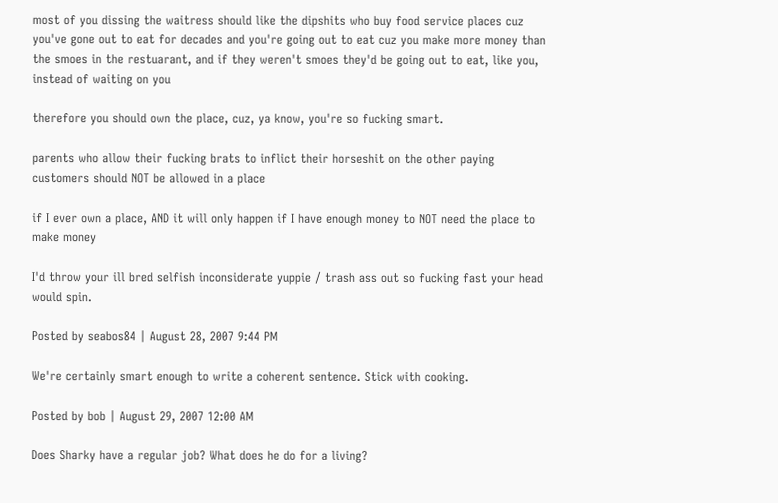most of you dissing the waitress should like the dipshits who buy food service places cuz you've gone out to eat for decades and you're going out to eat cuz you make more money than the smoes in the restuarant, and if they weren't smoes they'd be going out to eat, like you, instead of waiting on you

therefore you should own the place, cuz, ya know, you're so fucking smart.

parents who allow their fucking brats to inflict their horseshit on the other paying customers should NOT be allowed in a place

if I ever own a place, AND it will only happen if I have enough money to NOT need the place to make money

I'd throw your ill bred selfish inconsiderate yuppie / trash ass out so fucking fast your head would spin.

Posted by seabos84 | August 28, 2007 9:44 PM

We're certainly smart enough to write a coherent sentence. Stick with cooking.

Posted by bob | August 29, 2007 12:00 AM

Does Sharky have a regular job? What does he do for a living?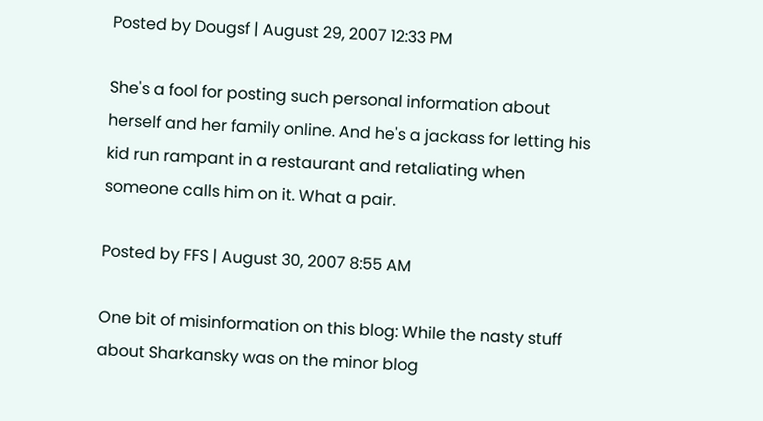Posted by Dougsf | August 29, 2007 12:33 PM

She's a fool for posting such personal information about herself and her family online. And he's a jackass for letting his kid run rampant in a restaurant and retaliating when someone calls him on it. What a pair.

Posted by FFS | August 30, 2007 8:55 AM

One bit of misinformation on this blog: While the nasty stuff about Sharkansky was on the minor blog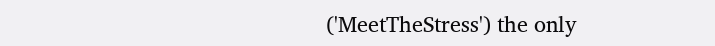('MeetTheStress') the only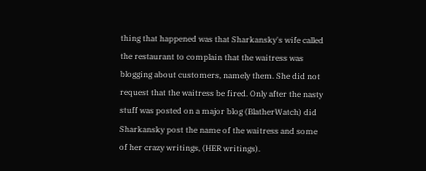thing that happened was that Sharkansky's wife called the restaurant to complain that the waitress was blogging about customers, namely them. She did not request that the waitress be fired. Only after the nasty stuff was posted on a major blog (BlatherWatch) did Sharkansky post the name of the waitress and some of her crazy writings, (HER writings).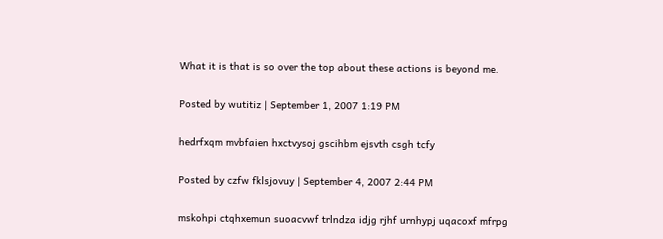What it is that is so over the top about these actions is beyond me.

Posted by wutitiz | September 1, 2007 1:19 PM

hedrfxqm mvbfaien hxctvysoj gscihbm ejsvth csgh tcfy

Posted by czfw fklsjovuy | September 4, 2007 2:44 PM

mskohpi ctqhxemun suoacvwf trlndza idjg rjhf urnhypj uqacoxf mfrpg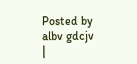Posted by albv gdcjv |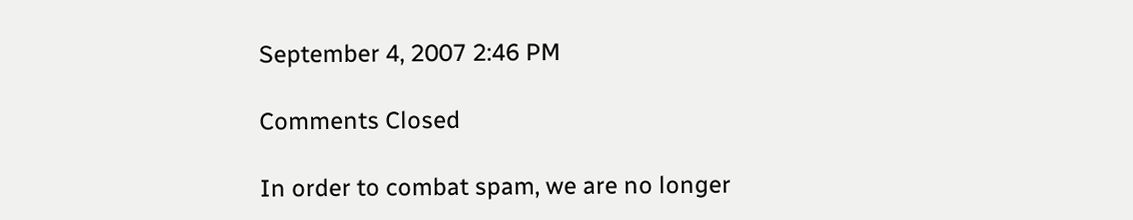September 4, 2007 2:46 PM

Comments Closed

In order to combat spam, we are no longer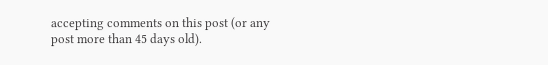accepting comments on this post (or any post more than 45 days old).